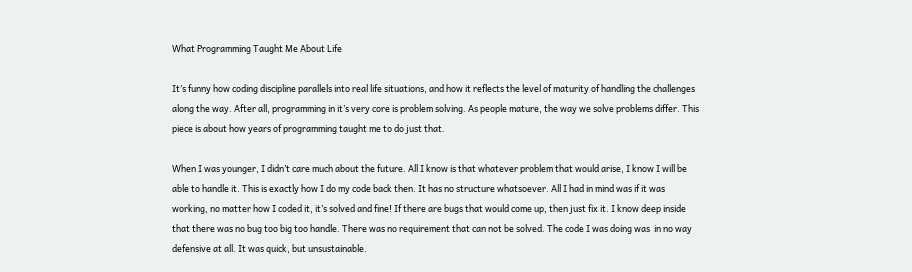What Programming Taught Me About Life

It’s funny how coding discipline parallels into real life situations, and how it reflects the level of maturity of handling the challenges along the way. After all, programming in it’s very core is problem solving. As people mature, the way we solve problems differ. This piece is about how years of programming taught me to do just that.

When I was younger, I didn’t care much about the future. All I know is that whatever problem that would arise, I know I will be able to handle it. This is exactly how I do my code back then. It has no structure whatsoever. All I had in mind was if it was working, no matter how I coded it, it’s solved and fine! If there are bugs that would come up, then just fix it. I know deep inside that there was no bug too big too handle. There was no requirement that can not be solved. The code I was doing was  in no way defensive at all. It was quick, but unsustainable.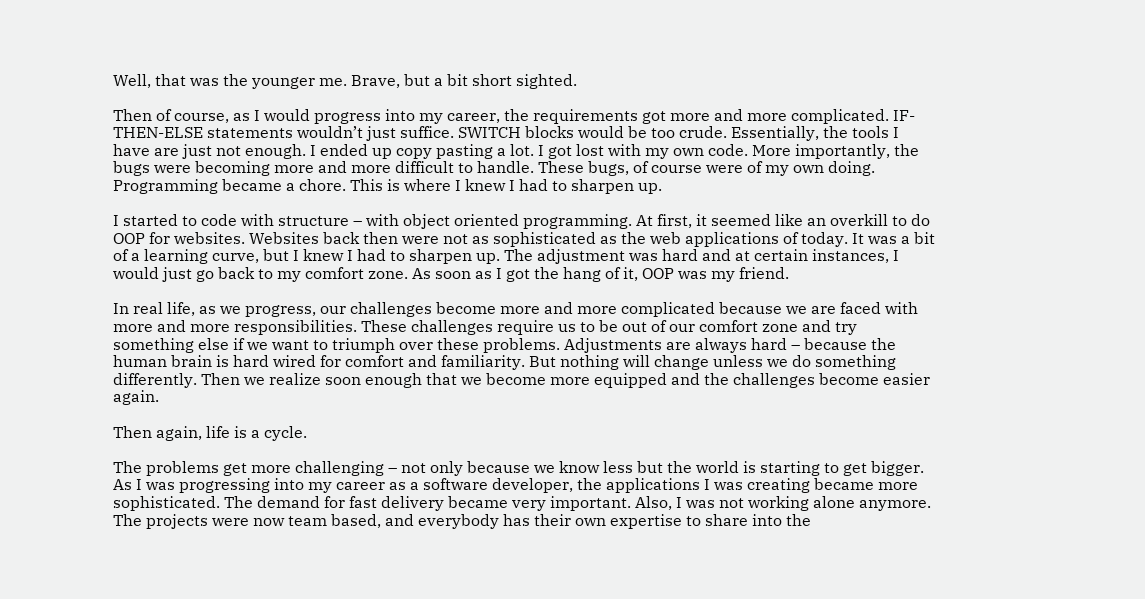Well, that was the younger me. Brave, but a bit short sighted.

Then of course, as I would progress into my career, the requirements got more and more complicated. IF-THEN-ELSE statements wouldn’t just suffice. SWITCH blocks would be too crude. Essentially, the tools I have are just not enough. I ended up copy pasting a lot. I got lost with my own code. More importantly, the bugs were becoming more and more difficult to handle. These bugs, of course were of my own doing. Programming became a chore. This is where I knew I had to sharpen up.

I started to code with structure – with object oriented programming. At first, it seemed like an overkill to do OOP for websites. Websites back then were not as sophisticated as the web applications of today. It was a bit of a learning curve, but I knew I had to sharpen up. The adjustment was hard and at certain instances, I would just go back to my comfort zone. As soon as I got the hang of it, OOP was my friend.

In real life, as we progress, our challenges become more and more complicated because we are faced with more and more responsibilities. These challenges require us to be out of our comfort zone and try something else if we want to triumph over these problems. Adjustments are always hard – because the human brain is hard wired for comfort and familiarity. But nothing will change unless we do something differently. Then we realize soon enough that we become more equipped and the challenges become easier again.

Then again, life is a cycle.

The problems get more challenging – not only because we know less but the world is starting to get bigger. As I was progressing into my career as a software developer, the applications I was creating became more sophisticated. The demand for fast delivery became very important. Also, I was not working alone anymore. The projects were now team based, and everybody has their own expertise to share into the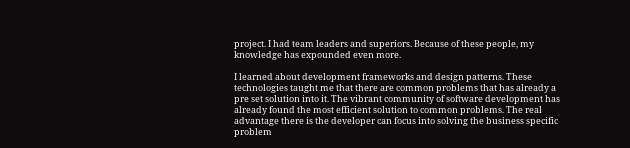project. I had team leaders and superiors. Because of these people, my knowledge has expounded even more.

I learned about development frameworks and design patterns. These technologies taught me that there are common problems that has already a pre set solution into it. The vibrant community of software development has already found the most efficient solution to common problems. The real advantage there is the developer can focus into solving the business specific problem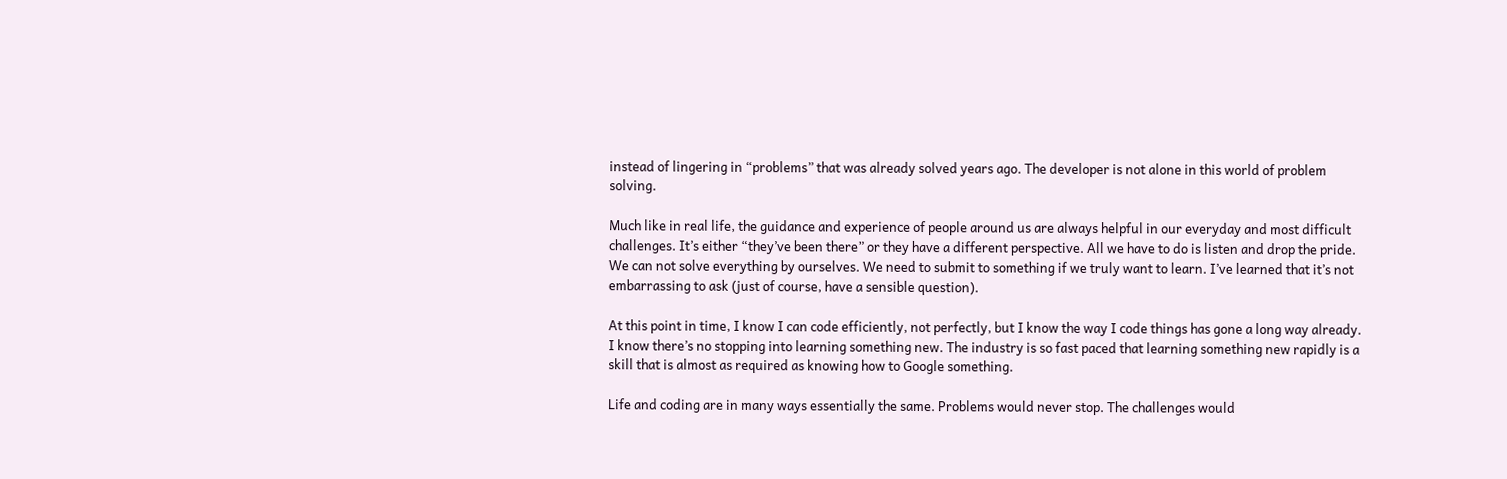instead of lingering in “problems” that was already solved years ago. The developer is not alone in this world of problem solving.

Much like in real life, the guidance and experience of people around us are always helpful in our everyday and most difficult challenges. It’s either “they’ve been there” or they have a different perspective. All we have to do is listen and drop the pride. We can not solve everything by ourselves. We need to submit to something if we truly want to learn. I’ve learned that it’s not embarrassing to ask (just of course, have a sensible question).

At this point in time, I know I can code efficiently, not perfectly, but I know the way I code things has gone a long way already. I know there’s no stopping into learning something new. The industry is so fast paced that learning something new rapidly is a skill that is almost as required as knowing how to Google something.

Life and coding are in many ways essentially the same. Problems would never stop. The challenges would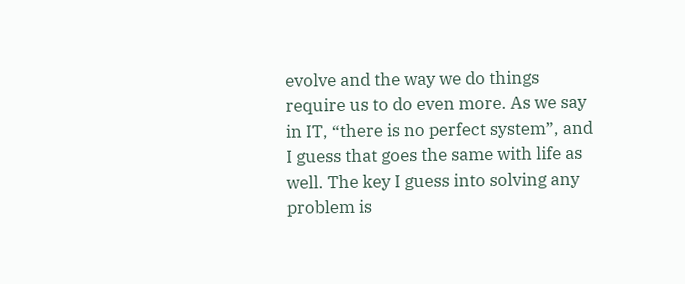evolve and the way we do things require us to do even more. As we say in IT, “there is no perfect system”, and I guess that goes the same with life as well. The key I guess into solving any problem is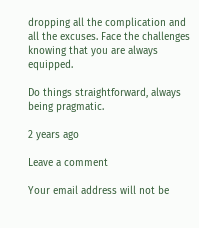dropping all the complication and all the excuses. Face the challenges knowing that you are always equipped.

Do things straightforward, always being pragmatic.

2 years ago

Leave a comment

Your email address will not be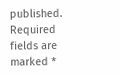published. Required fields are marked *